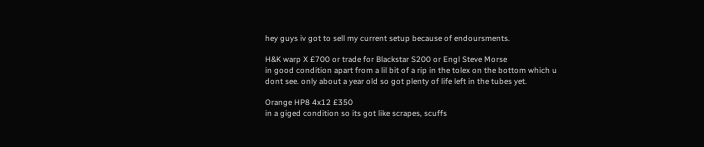hey guys iv got to sell my current setup because of endoursments.

H&K warp X £700 or trade for Blackstar S200 or Engl Steve Morse
in good condition apart from a lil bit of a rip in the tolex on the bottom which u dont see. only about a year old so got plenty of life left in the tubes yet.

Orange HP8 4x12 £350
in a giged condition so its got like scrapes, scuffs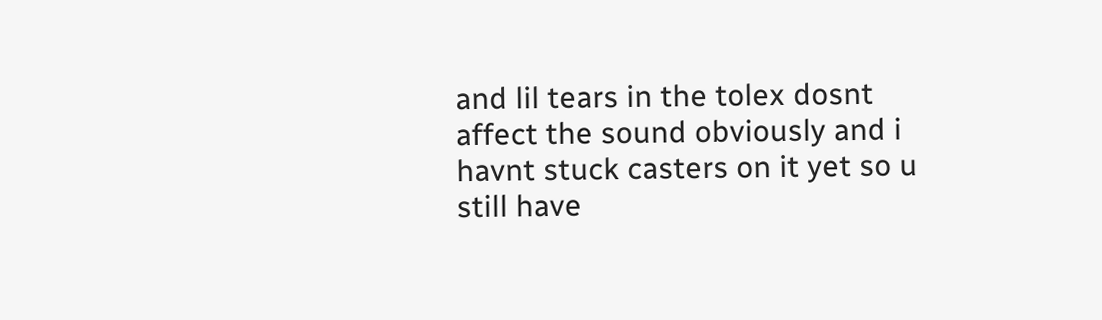and lil tears in the tolex dosnt affect the sound obviously and i havnt stuck casters on it yet so u still have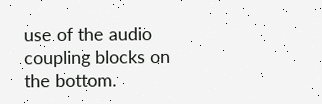use of the audio coupling blocks on the bottom.